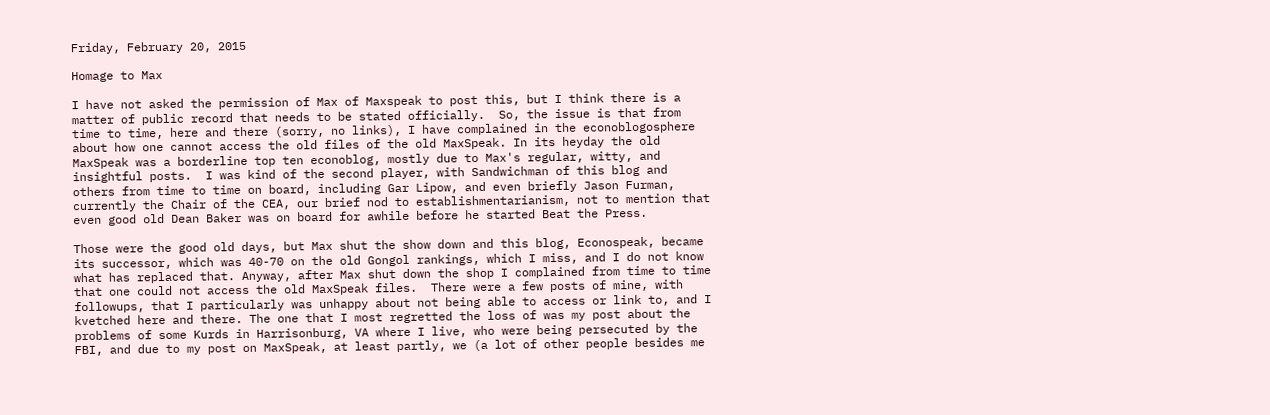Friday, February 20, 2015

Homage to Max

I have not asked the permission of Max of Maxspeak to post this, but I think there is a matter of public record that needs to be stated officially.  So, the issue is that from time to time, here and there (sorry, no links), I have complained in the econoblogosphere about how one cannot access the old files of the old MaxSpeak. In its heyday the old MaxSpeak was a borderline top ten econoblog, mostly due to Max's regular, witty, and insightful posts.  I was kind of the second player, with Sandwichman of this blog and others from time to time on board, including Gar Lipow, and even briefly Jason Furman, currently the Chair of the CEA, our brief nod to establishmentarianism, not to mention that even good old Dean Baker was on board for awhile before he started Beat the Press.

Those were the good old days, but Max shut the show down and this blog, Econospeak, became its successor, which was 40-70 on the old Gongol rankings, which I miss, and I do not know what has replaced that. Anyway, after Max shut down the shop I complained from time to time that one could not access the old MaxSpeak files.  There were a few posts of mine, with followups, that I particularly was unhappy about not being able to access or link to, and I kvetched here and there. The one that I most regretted the loss of was my post about the problems of some Kurds in Harrisonburg, VA where I live, who were being persecuted by the FBI, and due to my post on MaxSpeak, at least partly, we (a lot of other people besides me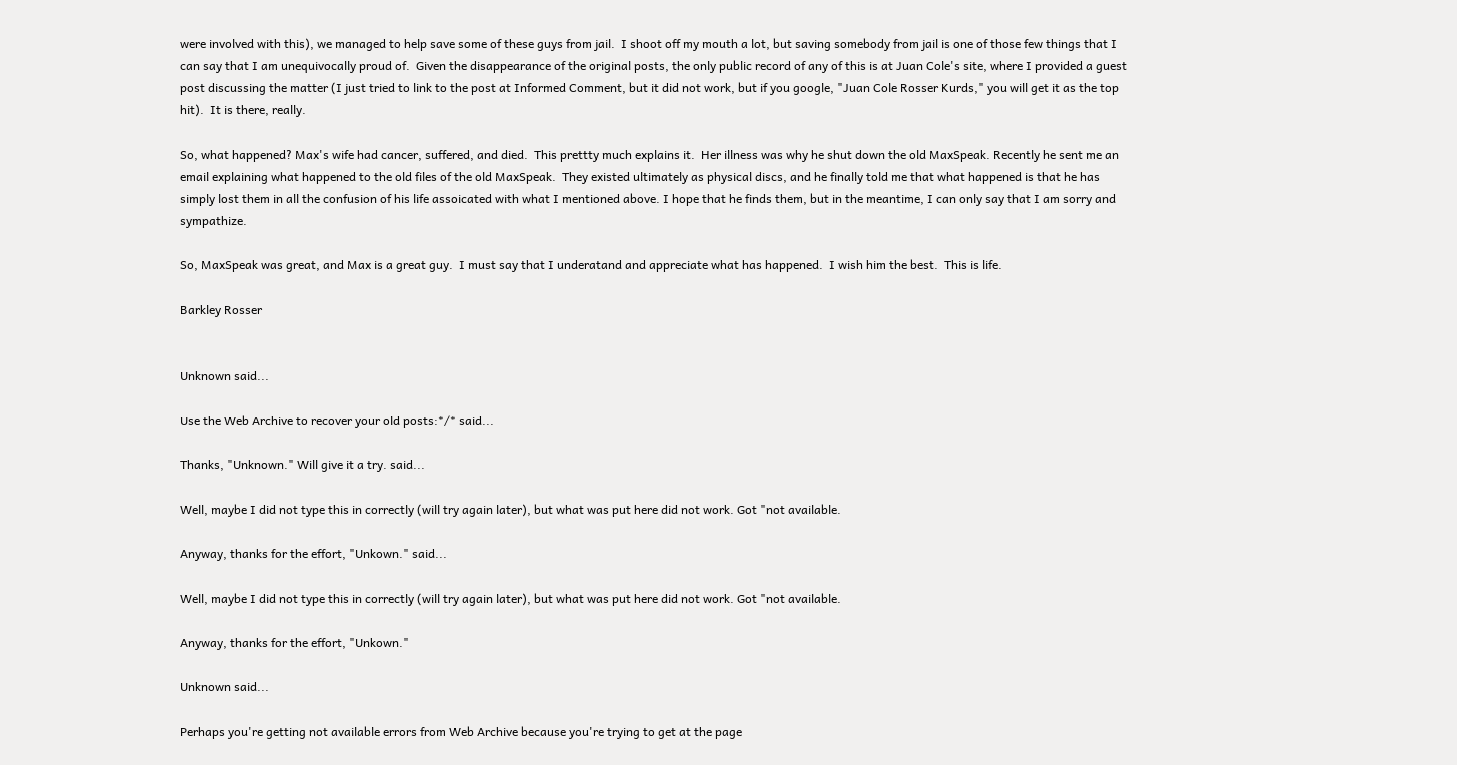were involved with this), we managed to help save some of these guys from jail.  I shoot off my mouth a lot, but saving somebody from jail is one of those few things that I can say that I am unequivocally proud of.  Given the disappearance of the original posts, the only public record of any of this is at Juan Cole's site, where I provided a guest post discussing the matter (I just tried to link to the post at Informed Comment, but it did not work, but if you google, "Juan Cole Rosser Kurds," you will get it as the top hit).  It is there, really.

So, what happened? Max's wife had cancer, suffered, and died.  This prettty much explains it.  Her illness was why he shut down the old MaxSpeak. Recently he sent me an email explaining what happened to the old files of the old MaxSpeak.  They existed ultimately as physical discs, and he finally told me that what happened is that he has simply lost them in all the confusion of his life assoicated with what I mentioned above. I hope that he finds them, but in the meantime, I can only say that I am sorry and sympathize.

So, MaxSpeak was great, and Max is a great guy.  I must say that I underatand and appreciate what has happened.  I wish him the best.  This is life.

Barkley Rosser


Unknown said...

Use the Web Archive to recover your old posts:*/* said...

Thanks, "Unknown." Will give it a try. said...

Well, maybe I did not type this in correctly (will try again later), but what was put here did not work. Got "not available.

Anyway, thanks for the effort, "Unkown." said...

Well, maybe I did not type this in correctly (will try again later), but what was put here did not work. Got "not available.

Anyway, thanks for the effort, "Unkown."

Unknown said...

Perhaps you're getting not available errors from Web Archive because you're trying to get at the page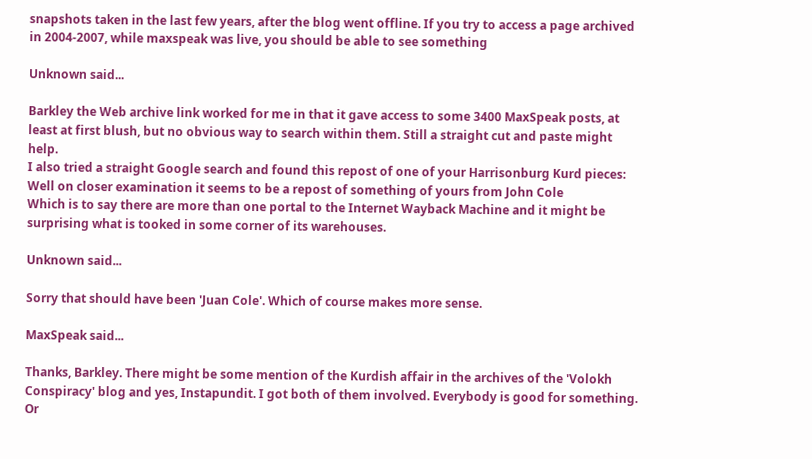snapshots taken in the last few years, after the blog went offline. If you try to access a page archived in 2004-2007, while maxspeak was live, you should be able to see something

Unknown said...

Barkley the Web archive link worked for me in that it gave access to some 3400 MaxSpeak posts, at least at first blush, but no obvious way to search within them. Still a straight cut and paste might help.
I also tried a straight Google search and found this repost of one of your Harrisonburg Kurd pieces:
Well on closer examination it seems to be a repost of something of yours from John Cole
Which is to say there are more than one portal to the Internet Wayback Machine and it might be surprising what is tooked in some corner of its warehouses.

Unknown said...

Sorry that should have been 'Juan Cole'. Which of course makes more sense.

MaxSpeak said...

Thanks, Barkley. There might be some mention of the Kurdish affair in the archives of the 'Volokh Conspiracy' blog and yes, Instapundit. I got both of them involved. Everybody is good for something. Or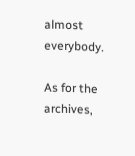almost everybody.

As for the archives,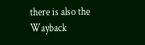there is also the Wayback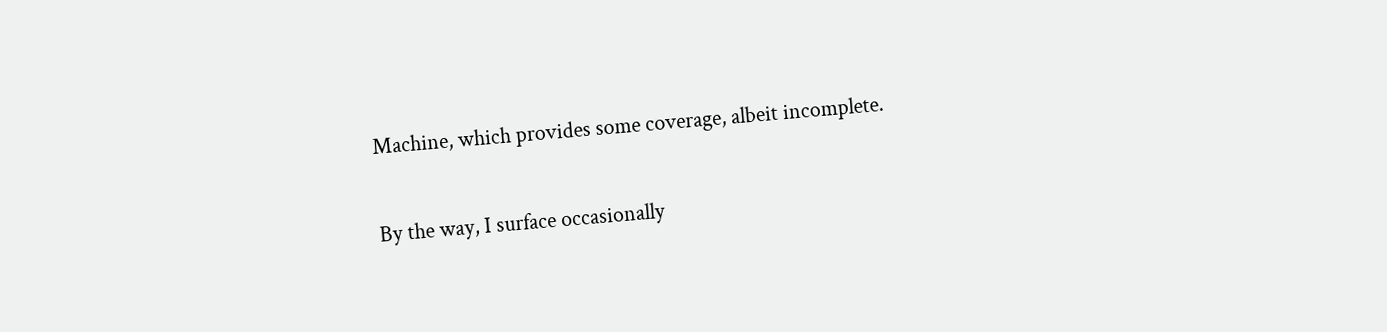Machine, which provides some coverage, albeit incomplete.

By the way, I surface occasionally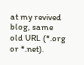at my revived blog, same old URL (*.org or *.net).